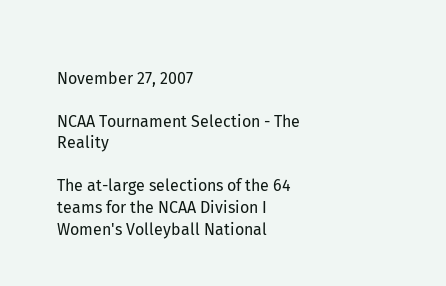November 27, 2007

NCAA Tournament Selection - The Reality

The at-large selections of the 64 teams for the NCAA Division I Women's Volleyball National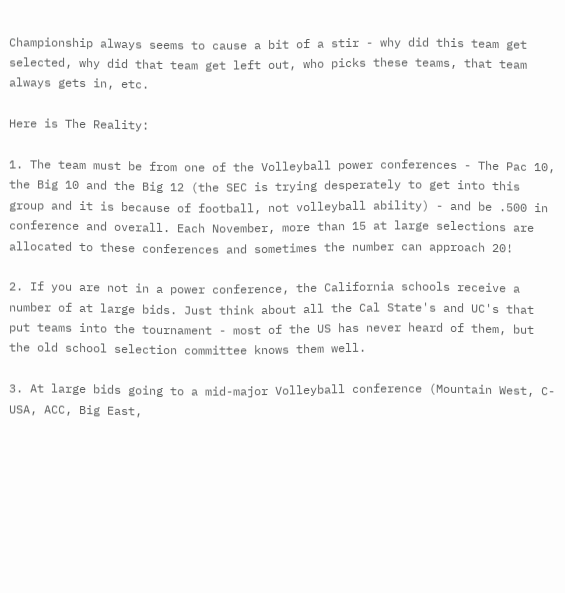Championship always seems to cause a bit of a stir - why did this team get selected, why did that team get left out, who picks these teams, that team always gets in, etc.

Here is The Reality:

1. The team must be from one of the Volleyball power conferences - The Pac 10, the Big 10 and the Big 12 (the SEC is trying desperately to get into this group and it is because of football, not volleyball ability) - and be .500 in conference and overall. Each November, more than 15 at large selections are allocated to these conferences and sometimes the number can approach 20!

2. If you are not in a power conference, the California schools receive a number of at large bids. Just think about all the Cal State's and UC's that put teams into the tournament - most of the US has never heard of them, but the old school selection committee knows them well.

3. At large bids going to a mid-major Volleyball conference (Mountain West, C-USA, ACC, Big East,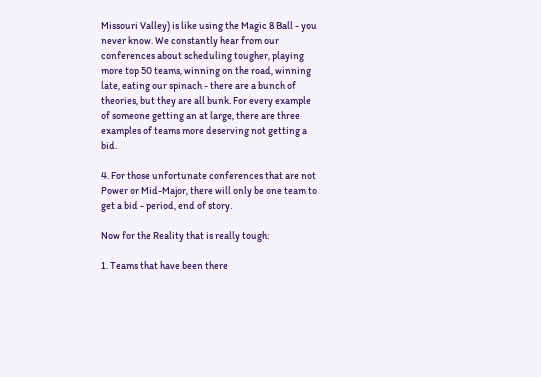Missouri Valley) is like using the Magic 8 Ball - you never know. We constantly hear from our conferences about scheduling tougher, playing more top 50 teams, winning on the road, winning late, eating our spinach - there are a bunch of theories, but they are all bunk. For every example of someone getting an at large, there are three examples of teams more deserving not getting a bid.

4. For those unfortunate conferences that are not Power or Mid-Major, there will only be one team to get a bid - period, end of story.

Now for the Reality that is really tough:

1. Teams that have been there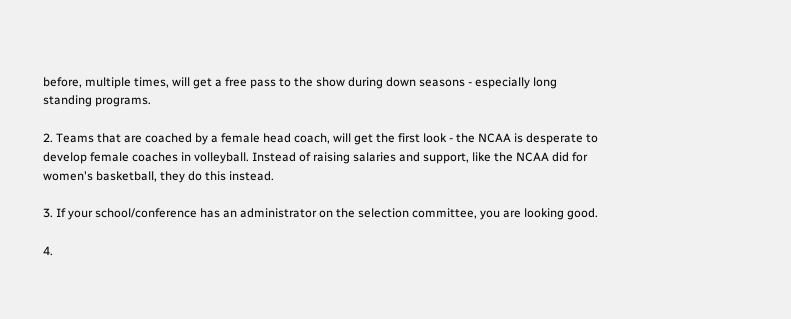before, multiple times, will get a free pass to the show during down seasons - especially long standing programs.

2. Teams that are coached by a female head coach, will get the first look - the NCAA is desperate to develop female coaches in volleyball. Instead of raising salaries and support, like the NCAA did for women's basketball, they do this instead.

3. If your school/conference has an administrator on the selection committee, you are looking good.

4.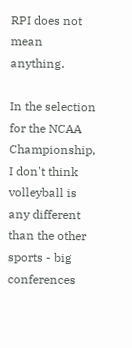RPI does not mean anything.

In the selection for the NCAA Championship, I don't think volleyball is any different than the other sports - big conferences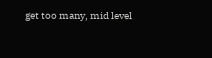get too many, mid level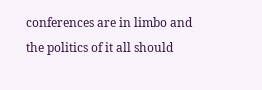conferences are in limbo and the politics of it all should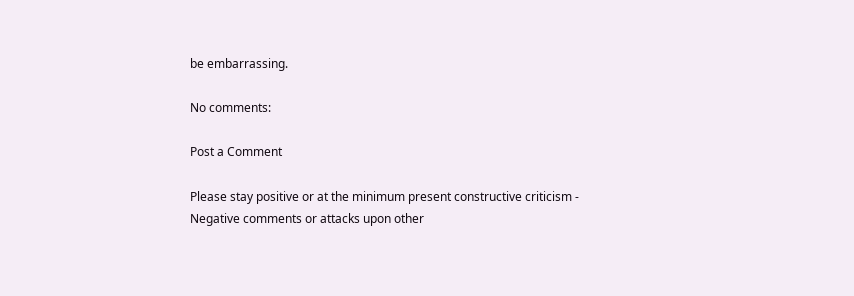be embarrassing.

No comments:

Post a Comment

Please stay positive or at the minimum present constructive criticism - Negative comments or attacks upon other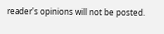reader's opinions will not be posted.